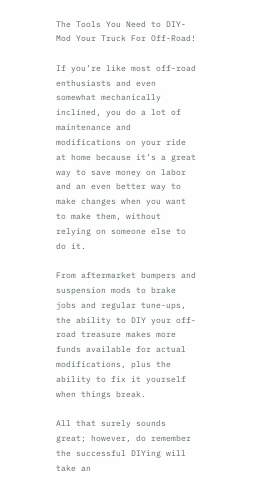The Tools You Need to DIY-Mod Your Truck For Off-Road!

If you’re like most off-road enthusiasts and even somewhat mechanically inclined, you do a lot of maintenance and modifications on your ride at home because it’s a great way to save money on labor and an even better way to make changes when you want to make them, without relying on someone else to do it.

From aftermarket bumpers and suspension mods to brake jobs and regular tune-ups, the ability to DIY your off-road treasure makes more funds available for actual modifications, plus the ability to fix it yourself when things break.

All that surely sounds great; however, do remember the successful DIYing will take an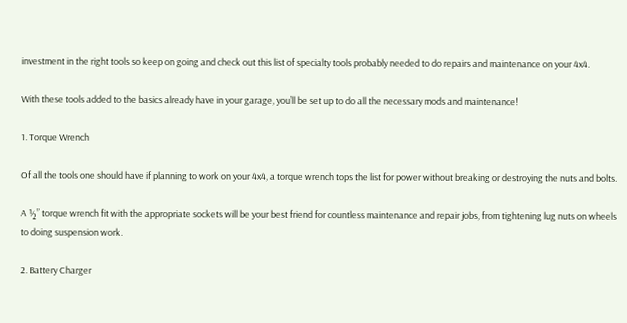investment in the right tools so keep on going and check out this list of specialty tools probably needed to do repairs and maintenance on your 4x4.

With these tools added to the basics already have in your garage, you’ll be set up to do all the necessary mods and maintenance!

1. Torque Wrench

Of all the tools one should have if planning to work on your 4x4, a torque wrench tops the list for power without breaking or destroying the nuts and bolts.

A ½” torque wrench fit with the appropriate sockets will be your best friend for countless maintenance and repair jobs, from tightening lug nuts on wheels to doing suspension work.

2. Battery Charger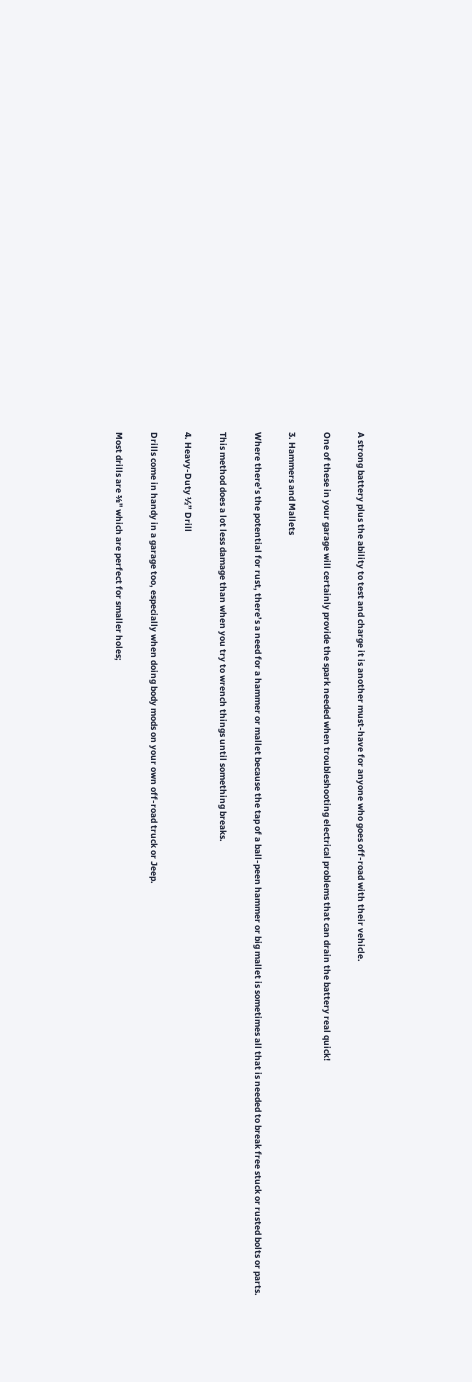A strong battery plus the ability to test and charge it is another must-have for anyone who goes off-road with their vehicle.

One of these in your garage will certainly provide the spark needed when troubleshooting electrical problems that can drain the battery real quick!

3. Hammers and Mallets

Where there’s the potential for rust, there’s a need for a hammer or mallet because the tap of a ball-peen hammer or big mallet is sometimes all that is needed to break free stuck or rusted bolts or parts.

This method does a lot less damage than when you try to wrench things until something breaks.

4. Heavy-Duty ½” Drill

Drills come in handy in a garage too, especially when doing body mods on your own off-road truck or Jeep.

Most drills are ⅜" which are perfect for smaller holes;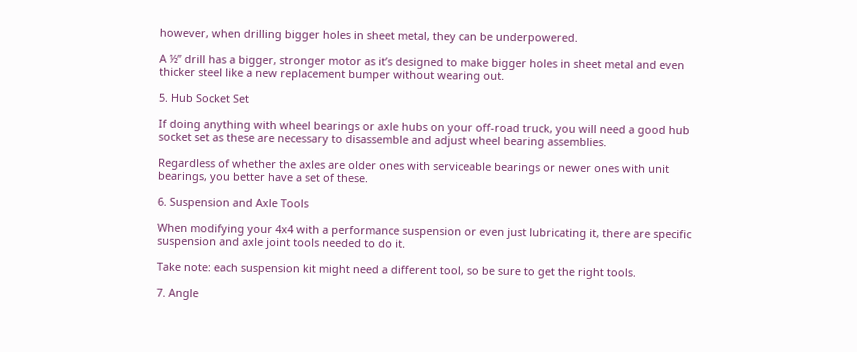however, when drilling bigger holes in sheet metal, they can be underpowered.

A ½” drill has a bigger, stronger motor as it’s designed to make bigger holes in sheet metal and even thicker steel like a new replacement bumper without wearing out.

5. Hub Socket Set

If doing anything with wheel bearings or axle hubs on your off-road truck, you will need a good hub socket set as these are necessary to disassemble and adjust wheel bearing assemblies.

Regardless of whether the axles are older ones with serviceable bearings or newer ones with unit bearings, you better have a set of these.

6. Suspension and Axle Tools

When modifying your 4x4 with a performance suspension or even just lubricating it, there are specific suspension and axle joint tools needed to do it.

Take note: each suspension kit might need a different tool, so be sure to get the right tools.

7. Angle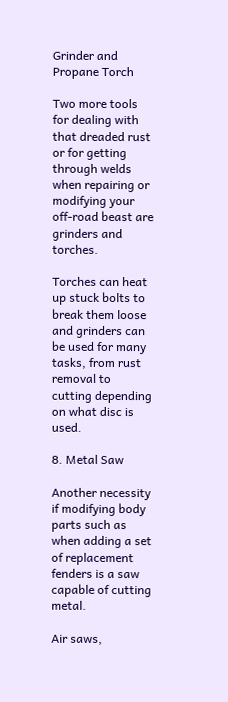Grinder and Propane Torch

Two more tools for dealing with that dreaded rust or for getting through welds when repairing or modifying your off-road beast are grinders and torches.

Torches can heat up stuck bolts to break them loose and grinders can be used for many tasks, from rust removal to cutting depending on what disc is used.

8. Metal Saw

Another necessity if modifying body parts such as when adding a set of replacement fenders is a saw capable of cutting metal.

Air saws,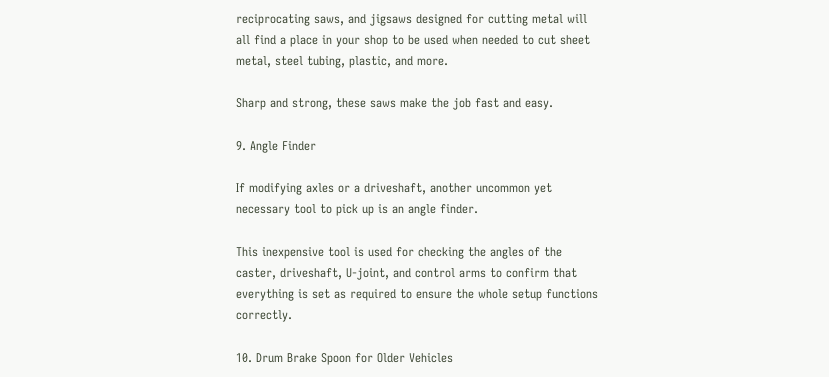reciprocating saws, and jigsaws designed for cutting metal will all find a place in your shop to be used when needed to cut sheet metal, steel tubing, plastic, and more.

Sharp and strong, these saws make the job fast and easy.

9. Angle Finder

If modifying axles or a driveshaft, another uncommon yet necessary tool to pick up is an angle finder.

This inexpensive tool is used for checking the angles of the caster, driveshaft, U-joint, and control arms to confirm that everything is set as required to ensure the whole setup functions correctly.

10. Drum Brake Spoon for Older Vehicles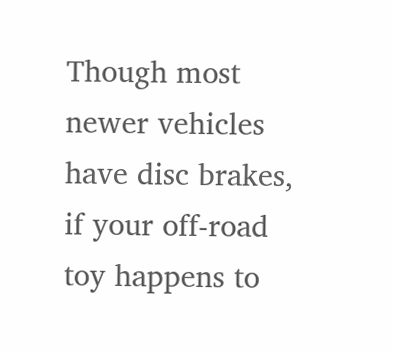Though most newer vehicles have disc brakes, if your off-road toy happens to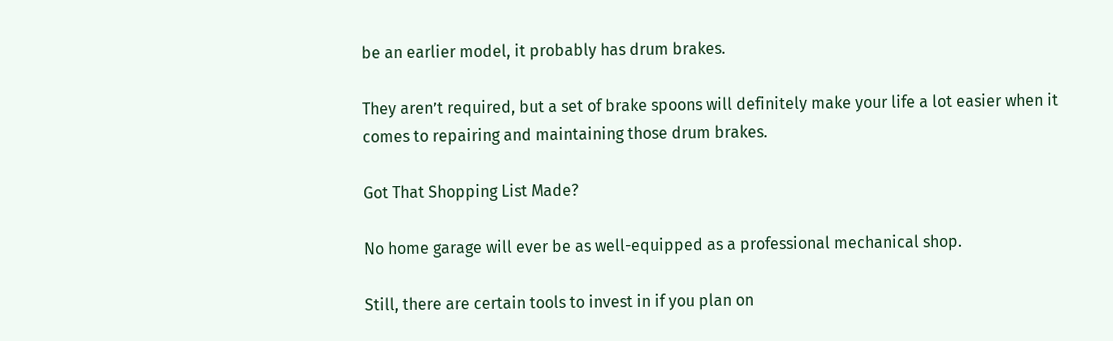be an earlier model, it probably has drum brakes.

They aren’t required, but a set of brake spoons will definitely make your life a lot easier when it comes to repairing and maintaining those drum brakes.

Got That Shopping List Made?

No home garage will ever be as well-equipped as a professional mechanical shop.

Still, there are certain tools to invest in if you plan on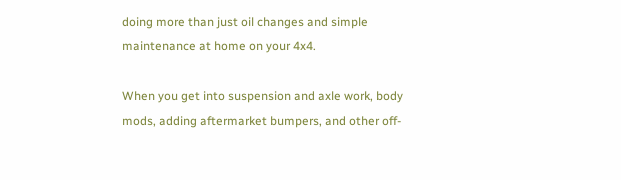doing more than just oil changes and simple maintenance at home on your 4x4.

When you get into suspension and axle work, body mods, adding aftermarket bumpers, and other off-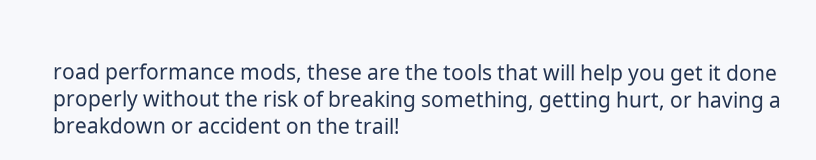road performance mods, these are the tools that will help you get it done properly without the risk of breaking something, getting hurt, or having a breakdown or accident on the trail!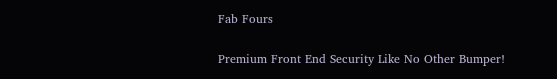Fab Fours

Premium Front End Security Like No Other Bumper!